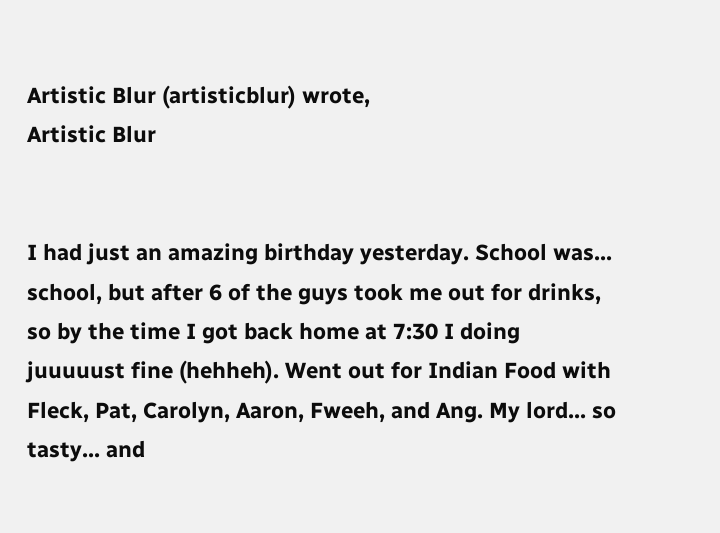Artistic Blur (artisticblur) wrote,
Artistic Blur


I had just an amazing birthday yesterday. School was... school, but after 6 of the guys took me out for drinks, so by the time I got back home at 7:30 I doing juuuuust fine (hehheh). Went out for Indian Food with Fleck, Pat, Carolyn, Aaron, Fweeh, and Ang. My lord... so tasty... and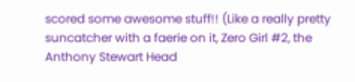scored some awesome stuff!! (Like a really pretty suncatcher with a faerie on it, Zero Girl #2, the Anthony Stewart Head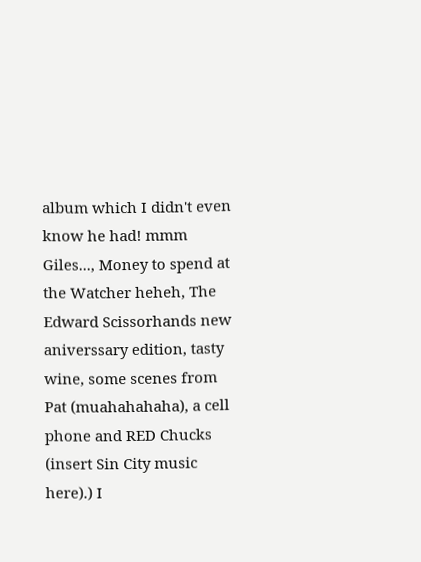album which I didn't even know he had! mmm Giles..., Money to spend at the Watcher heheh, The Edward Scissorhands new aniverssary edition, tasty wine, some scenes from Pat (muahahahaha), a cell phone and RED Chucks (insert Sin City music here).) I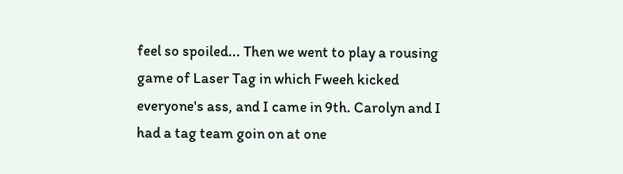feel so spoiled... Then we went to play a rousing game of Laser Tag in which Fweeh kicked everyone's ass, and I came in 9th. Carolyn and I had a tag team goin on at one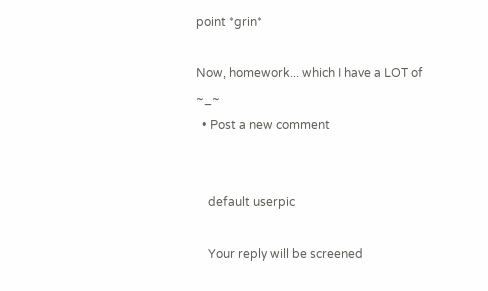point *grin*

Now, homework... which I have a LOT of ~_~
  • Post a new comment


    default userpic

    Your reply will be screened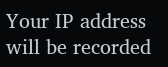Your IP address will be recorded